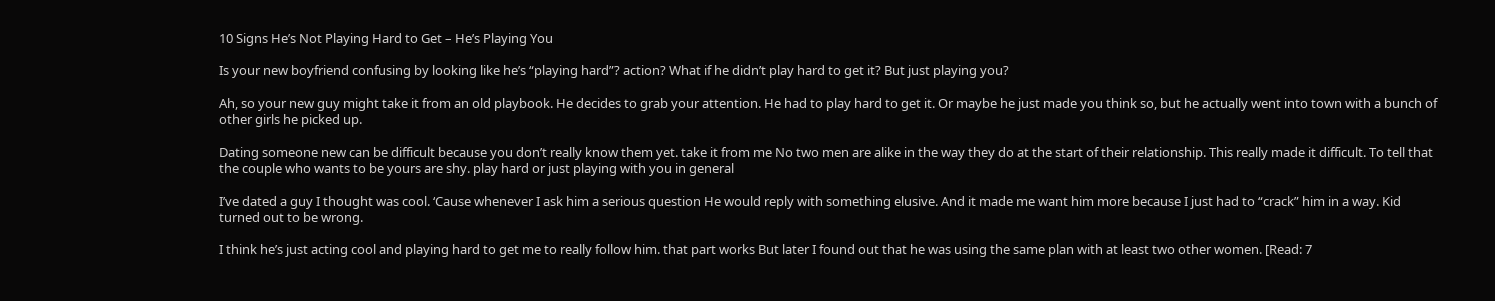10 Signs He’s Not Playing Hard to Get – He’s Playing You

Is your new boyfriend confusing by looking like he’s “playing hard”? action? What if he didn’t play hard to get it? But just playing you?

Ah, so your new guy might take it from an old playbook. He decides to grab your attention. He had to play hard to get it. Or maybe he just made you think so, but he actually went into town with a bunch of other girls he picked up.

Dating someone new can be difficult because you don’t really know them yet. take it from me No two men are alike in the way they do at the start of their relationship. This really made it difficult. To tell that the couple who wants to be yours are shy. play hard or just playing with you in general

I’ve dated a guy I thought was cool. ‘Cause whenever I ask him a serious question He would reply with something elusive. And it made me want him more because I just had to “crack” him in a way. Kid turned out to be wrong.

I think he’s just acting cool and playing hard to get me to really follow him. that part works But later I found out that he was using the same plan with at least two other women. [Read: 7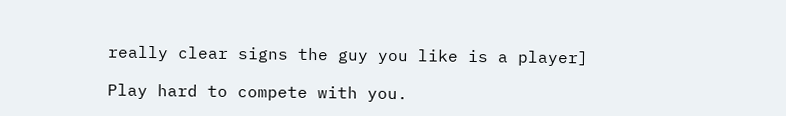really clear signs the guy you like is a player]

Play hard to compete with you.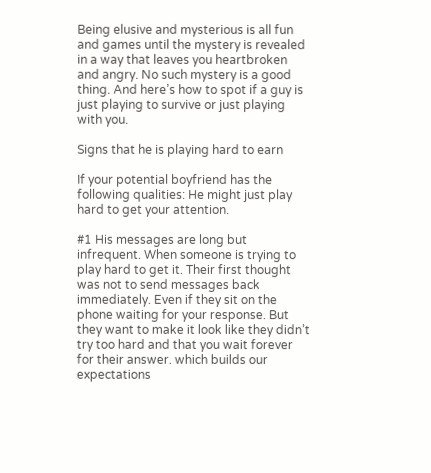Being elusive and mysterious is all fun and games until the mystery is revealed in a way that leaves you heartbroken and angry. No such mystery is a good thing. And here’s how to spot if a guy is just playing to survive or just playing with you.

Signs that he is playing hard to earn

If your potential boyfriend has the following qualities: He might just play hard to get your attention.

#1 His messages are long but infrequent. When someone is trying to play hard to get it. Their first thought was not to send messages back immediately. Even if they sit on the phone waiting for your response. But they want to make it look like they didn’t try too hard and that you wait forever for their answer. which builds our expectations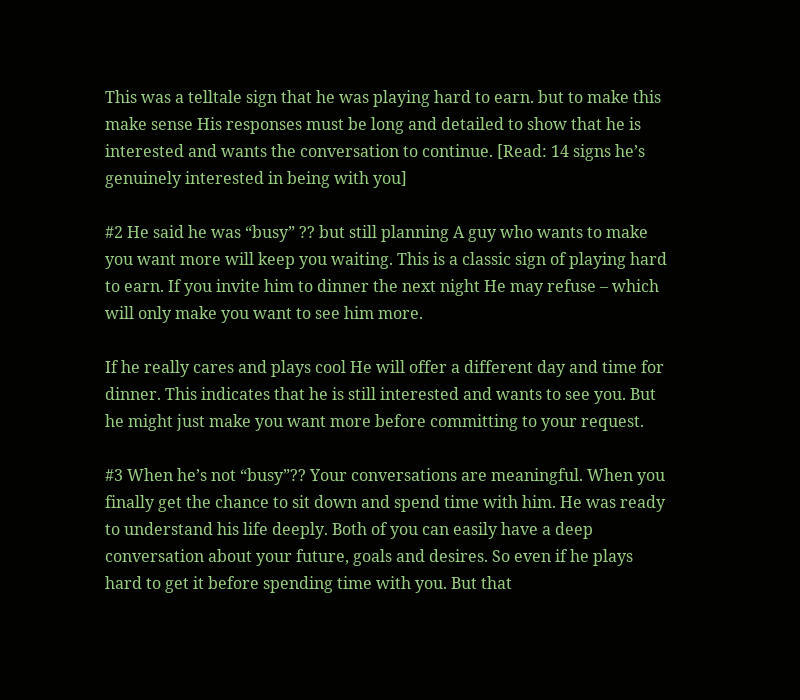This was a telltale sign that he was playing hard to earn. but to make this make sense His responses must be long and detailed to show that he is interested and wants the conversation to continue. [Read: 14 signs he’s genuinely interested in being with you]

#2 He said he was “busy” ?? but still planning A guy who wants to make you want more will keep you waiting. This is a classic sign of playing hard to earn. If you invite him to dinner the next night He may refuse – which will only make you want to see him more.

If he really cares and plays cool He will offer a different day and time for dinner. This indicates that he is still interested and wants to see you. But he might just make you want more before committing to your request.

#3 When he’s not “busy”?? Your conversations are meaningful. When you finally get the chance to sit down and spend time with him. He was ready to understand his life deeply. Both of you can easily have a deep conversation about your future, goals and desires. So even if he plays hard to get it before spending time with you. But that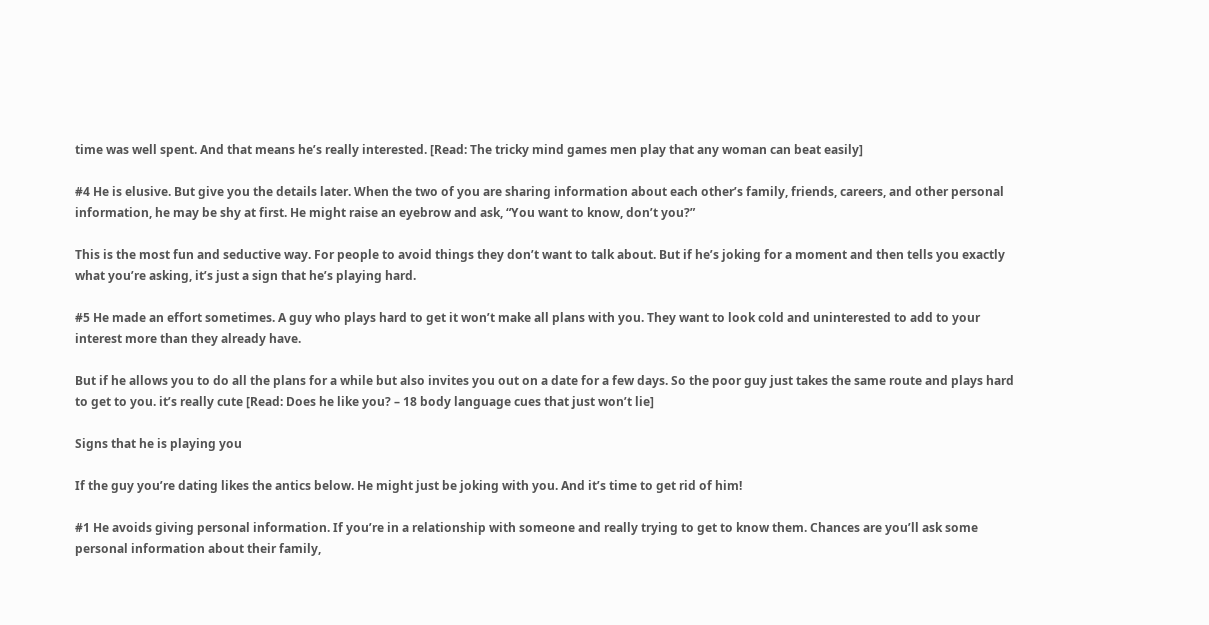time was well spent. And that means he’s really interested. [Read: The tricky mind games men play that any woman can beat easily]

#4 He is elusive. But give you the details later. When the two of you are sharing information about each other’s family, friends, careers, and other personal information, he may be shy at first. He might raise an eyebrow and ask, “You want to know, don’t you?”

This is the most fun and seductive way. For people to avoid things they don’t want to talk about. But if he’s joking for a moment and then tells you exactly what you’re asking, it’s just a sign that he’s playing hard.

#5 He made an effort sometimes. A guy who plays hard to get it won’t make all plans with you. They want to look cold and uninterested to add to your interest more than they already have.

But if he allows you to do all the plans for a while but also invites you out on a date for a few days. So the poor guy just takes the same route and plays hard to get to you. it’s really cute [Read: Does he like you? – 18 body language cues that just won’t lie]

Signs that he is playing you

If the guy you’re dating likes the antics below. He might just be joking with you. And it’s time to get rid of him!

#1 He avoids giving personal information. If you’re in a relationship with someone and really trying to get to know them. Chances are you’ll ask some personal information about their family,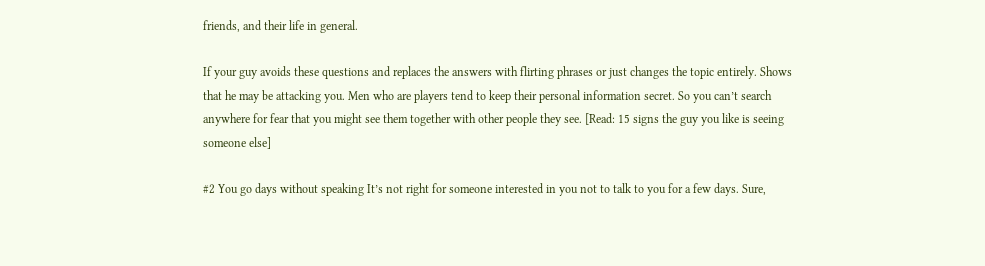friends, and their life in general.

If your guy avoids these questions and replaces the answers with flirting phrases or just changes the topic entirely. Shows that he may be attacking you. Men who are players tend to keep their personal information secret. So you can’t search anywhere for fear that you might see them together with other people they see. [Read: 15 signs the guy you like is seeing someone else]

#2 You go days without speaking It’s not right for someone interested in you not to talk to you for a few days. Sure,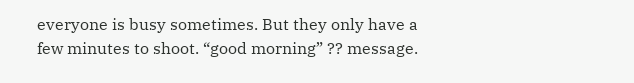everyone is busy sometimes. But they only have a few minutes to shoot. “good morning” ?? message.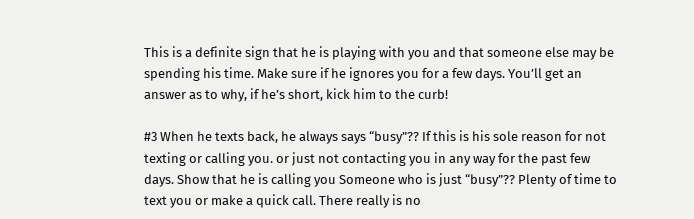This is a definite sign that he is playing with you and that someone else may be spending his time. Make sure if he ignores you for a few days. You’ll get an answer as to why, if he’s short, kick him to the curb!

#3 When he texts back, he always says “busy”?? If this is his sole reason for not texting or calling you. or just not contacting you in any way for the past few days. Show that he is calling you Someone who is just “busy”?? Plenty of time to text you or make a quick call. There really is no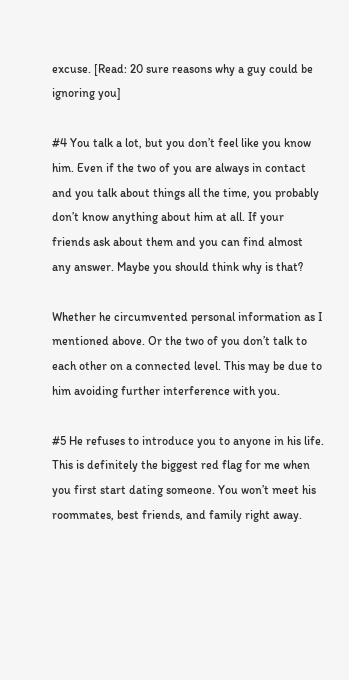excuse. [Read: 20 sure reasons why a guy could be ignoring you]

#4 You talk a lot, but you don’t feel like you know him. Even if the two of you are always in contact and you talk about things all the time, you probably don’t know anything about him at all. If your friends ask about them and you can find almost any answer. Maybe you should think why is that?

Whether he circumvented personal information as I mentioned above. Or the two of you don’t talk to each other on a connected level. This may be due to him avoiding further interference with you.

#5 He refuses to introduce you to anyone in his life. This is definitely the biggest red flag for me when you first start dating someone. You won’t meet his roommates, best friends, and family right away.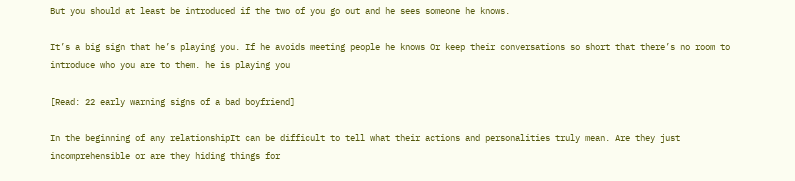But you should at least be introduced if the two of you go out and he sees someone he knows.

It’s a big sign that he’s playing you. If he avoids meeting people he knows Or keep their conversations so short that there’s no room to introduce who you are to them. he is playing you

[Read: 22 early warning signs of a bad boyfriend]

In the beginning of any relationshipIt can be difficult to tell what their actions and personalities truly mean. Are they just incomprehensible or are they hiding things for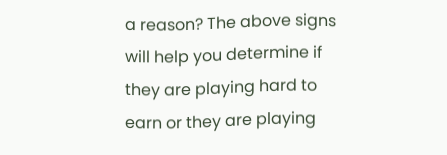a reason? The above signs will help you determine if they are playing hard to earn or they are playing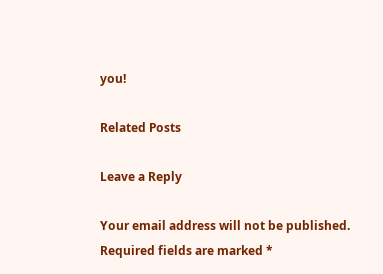you!

Related Posts

Leave a Reply

Your email address will not be published. Required fields are marked *